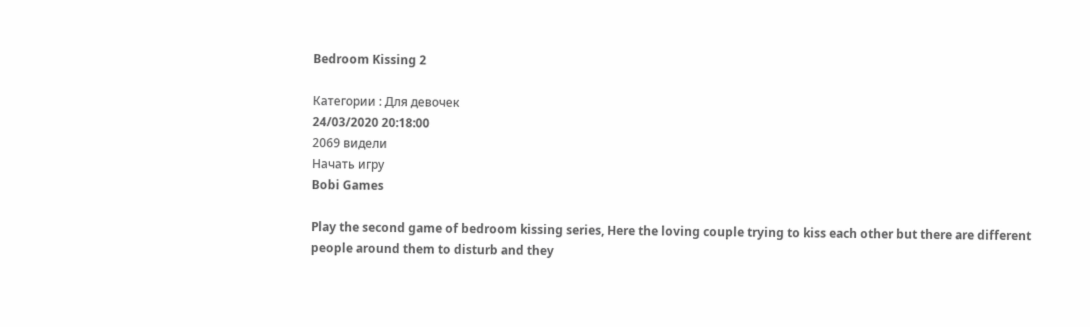Bedroom Kissing 2

Категории : Для девочек
24/03/2020 20:18:00
2069 видели
Начать игру
Bobi Games

Play the second game of bedroom kissing series, Here the loving couple trying to kiss each other but there are different people around them to disturb and they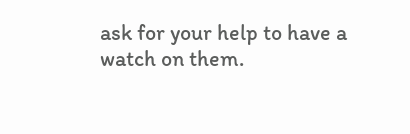ask for your help to have a watch on them.